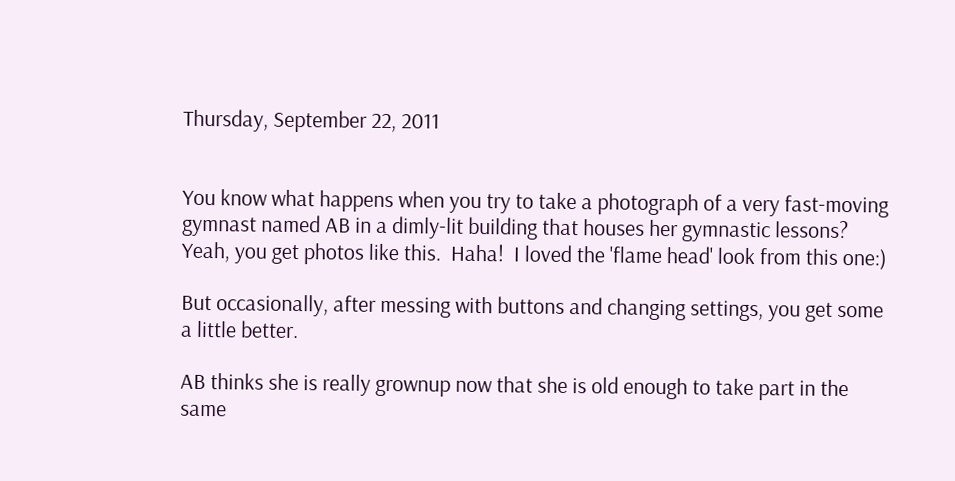Thursday, September 22, 2011


You know what happens when you try to take a photograph of a very fast-moving gymnast named AB in a dimly-lit building that houses her gymnastic lessons?  Yeah, you get photos like this.  Haha!  I loved the 'flame head' look from this one:)

But occasionally, after messing with buttons and changing settings, you get some a little better.

AB thinks she is really grownup now that she is old enough to take part in the same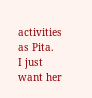activities as Pita.  I just want her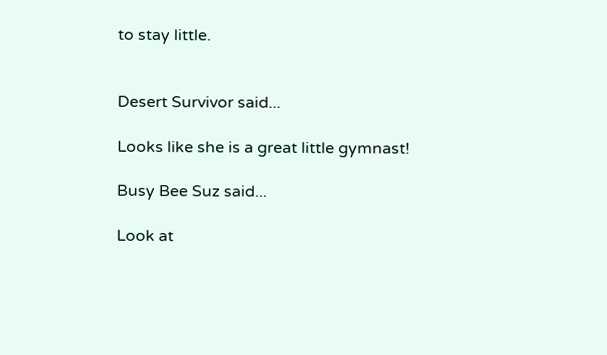to stay little.


Desert Survivor said...

Looks like she is a great little gymnast!

Busy Bee Suz said...

Look at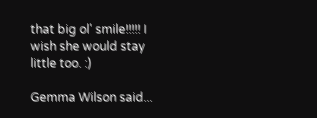that big ol' smile!!!!! I wish she would stay little too. :)

Gemma Wilson said...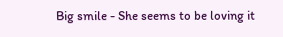Big smile - She seems to be loving it